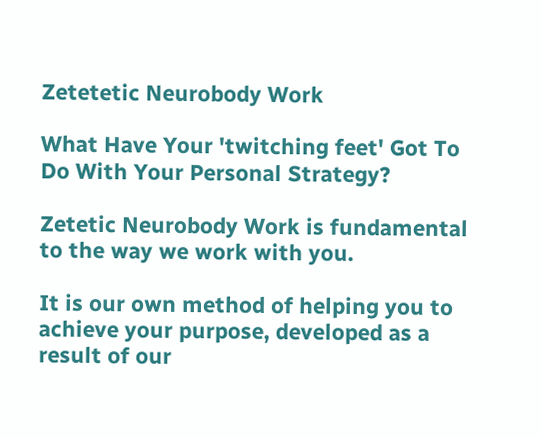Zetetetic Neurobody Work

What Have Your 'twitching feet' Got To Do With Your Personal Strategy?

Zetetic Neurobody Work is fundamental to the way we work with you.

It is our own method of helping you to achieve your purpose, developed as a result of our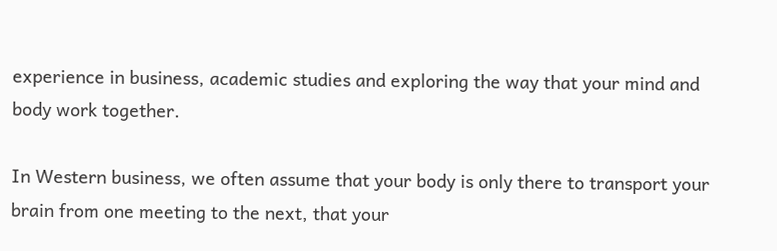experience in business, academic studies and exploring the way that your mind and body work together.

In Western business, we often assume that your body is only there to transport your brain from one meeting to the next, that your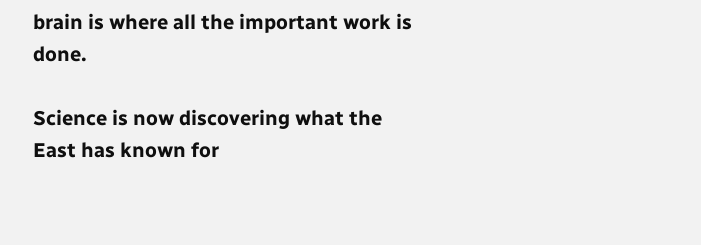brain is where all the important work is done.

Science is now discovering what the East has known for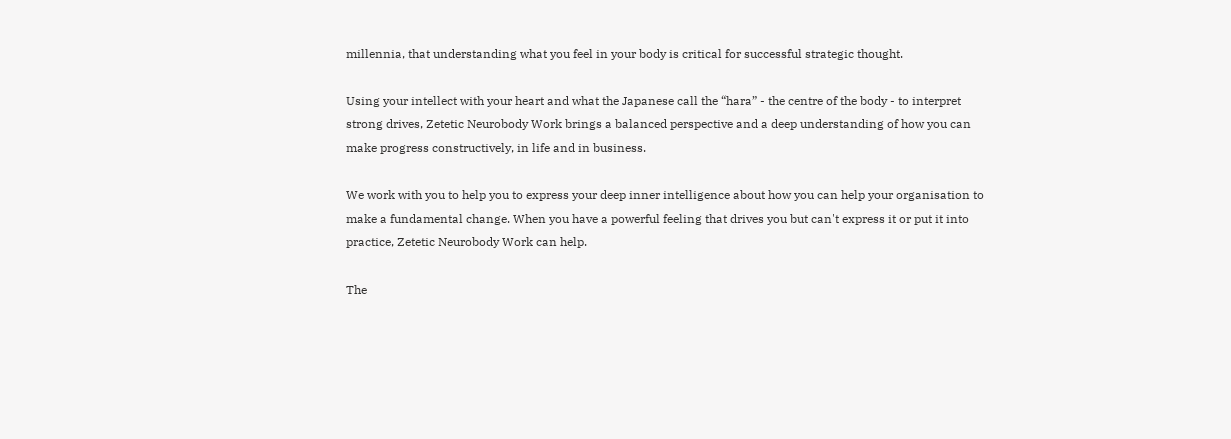millennia, that understanding what you feel in your body is critical for successful strategic thought.

Using your intellect with your heart and what the Japanese call the “hara” - the centre of the body - to interpret strong drives, Zetetic Neurobody Work brings a balanced perspective and a deep understanding of how you can make progress constructively, in life and in business.

We work with you to help you to express your deep inner intelligence about how you can help your organisation to make a fundamental change. When you have a powerful feeling that drives you but can't express it or put it into practice, Zetetic Neurobody Work can help.

The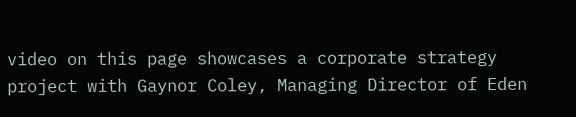video on this page showcases a corporate strategy project with Gaynor Coley, Managing Director of Eden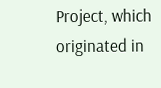Project, which originated in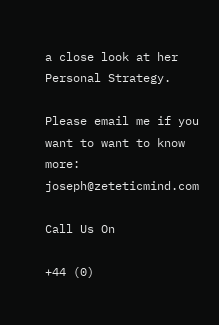a close look at her Personal Strategy.

Please email me if you want to want to know more:  joseph@zeteticmind.com

Call Us On

+44 (0)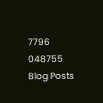7796 048755
Blog Posts